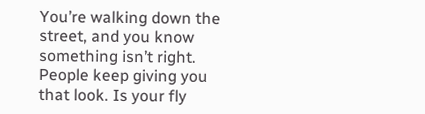You’re walking down the street, and you know something isn’t right. People keep giving you that look. Is your fly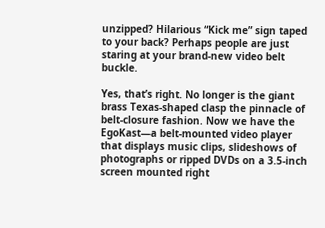unzipped? Hilarious “Kick me” sign taped to your back? Perhaps people are just staring at your brand-new video belt buckle.

Yes, that’s right. No longer is the giant brass Texas-shaped clasp the pinnacle of belt-closure fashion. Now we have the EgoKast—a belt-mounted video player that displays music clips, slideshows of photographs or ripped DVDs on a 3.5-inch screen mounted right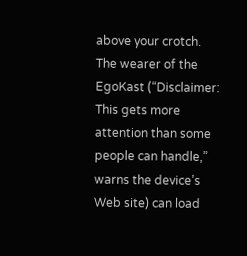above your crotch. The wearer of the EgoKast (“Disclaimer: This gets more attention than some people can handle,” warns the device’s Web site) can load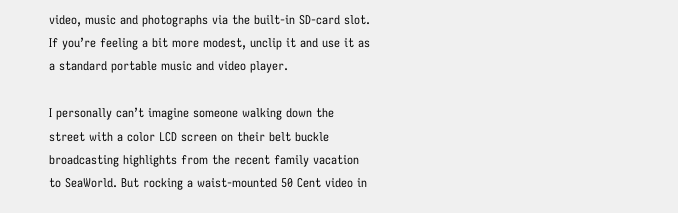video, music and photographs via the built-in SD-card slot. If you’re feeling a bit more modest, unclip it and use it as a standard portable music and video player.

I personally can’t imagine someone walking down the street with a color LCD screen on their belt buckle broadcasting highlights from the recent family vacation to SeaWorld. But rocking a waist-mounted 50 Cent video in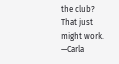the club? That just might work. —Carla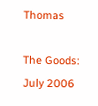Thomas

The Goods: July 2006